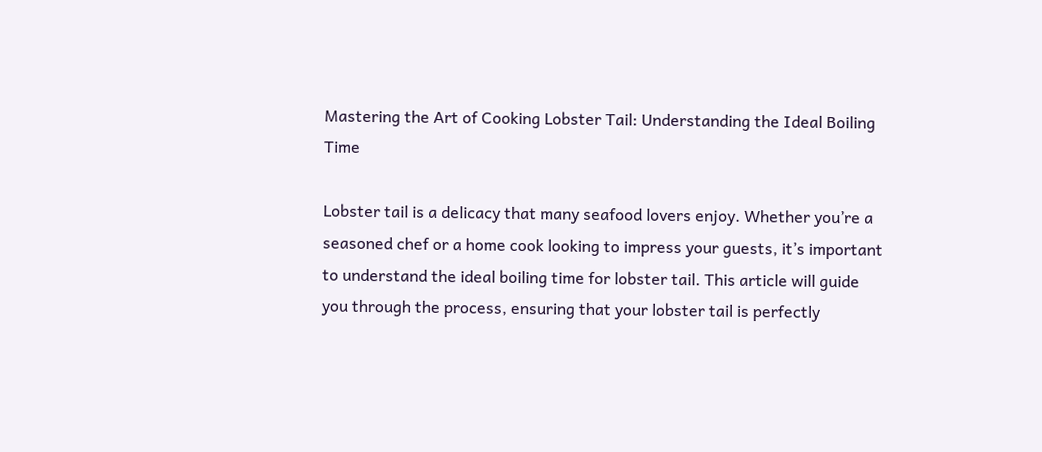Mastering the Art of Cooking Lobster Tail: Understanding the Ideal Boiling Time

Lobster tail is a delicacy that many seafood lovers enjoy. Whether you’re a seasoned chef or a home cook looking to impress your guests, it’s important to understand the ideal boiling time for lobster tail. This article will guide you through the process, ensuring that your lobster tail is perfectly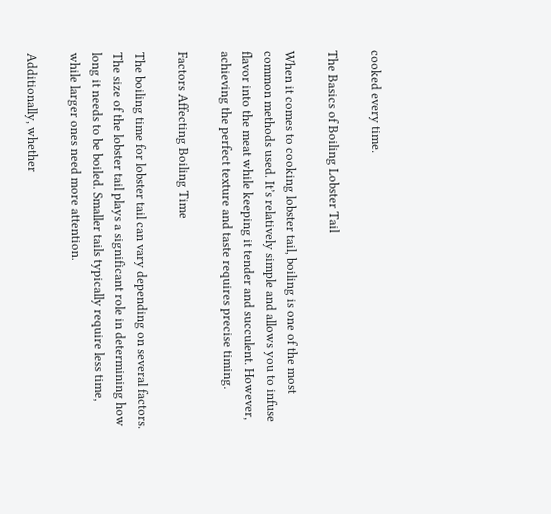cooked every time.

The Basics of Boiling Lobster Tail

When it comes to cooking lobster tail, boiling is one of the most common methods used. It’s relatively simple and allows you to infuse flavor into the meat while keeping it tender and succulent. However, achieving the perfect texture and taste requires precise timing.

Factors Affecting Boiling Time

The boiling time for lobster tail can vary depending on several factors. The size of the lobster tail plays a significant role in determining how long it needs to be boiled. Smaller tails typically require less time, while larger ones need more attention.

Additionally, whether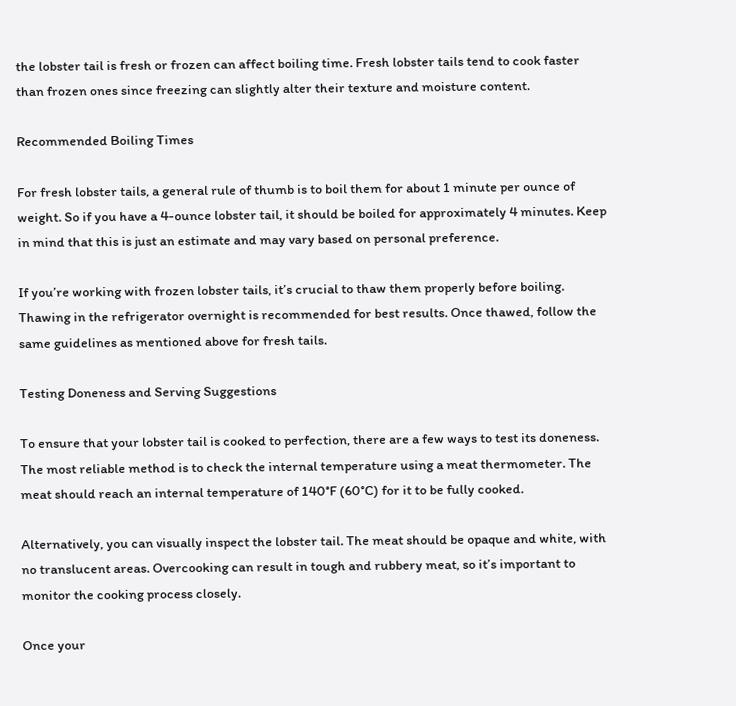the lobster tail is fresh or frozen can affect boiling time. Fresh lobster tails tend to cook faster than frozen ones since freezing can slightly alter their texture and moisture content.

Recommended Boiling Times

For fresh lobster tails, a general rule of thumb is to boil them for about 1 minute per ounce of weight. So if you have a 4-ounce lobster tail, it should be boiled for approximately 4 minutes. Keep in mind that this is just an estimate and may vary based on personal preference.

If you’re working with frozen lobster tails, it’s crucial to thaw them properly before boiling. Thawing in the refrigerator overnight is recommended for best results. Once thawed, follow the same guidelines as mentioned above for fresh tails.

Testing Doneness and Serving Suggestions

To ensure that your lobster tail is cooked to perfection, there are a few ways to test its doneness. The most reliable method is to check the internal temperature using a meat thermometer. The meat should reach an internal temperature of 140°F (60°C) for it to be fully cooked.

Alternatively, you can visually inspect the lobster tail. The meat should be opaque and white, with no translucent areas. Overcooking can result in tough and rubbery meat, so it’s important to monitor the cooking process closely.

Once your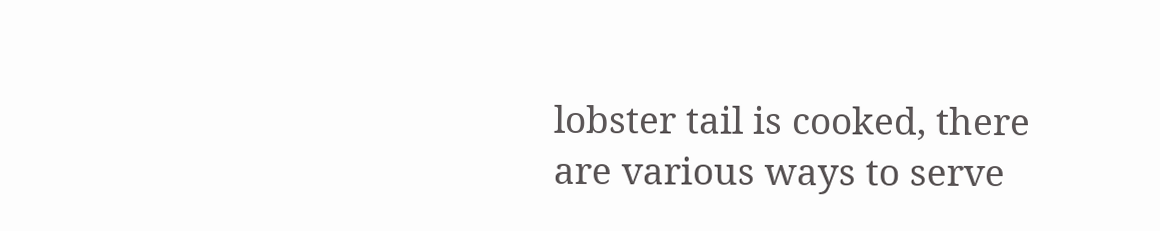lobster tail is cooked, there are various ways to serve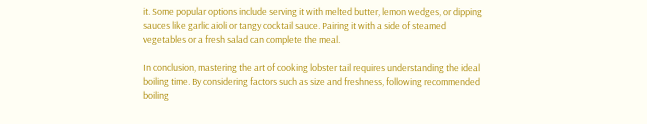it. Some popular options include serving it with melted butter, lemon wedges, or dipping sauces like garlic aioli or tangy cocktail sauce. Pairing it with a side of steamed vegetables or a fresh salad can complete the meal.

In conclusion, mastering the art of cooking lobster tail requires understanding the ideal boiling time. By considering factors such as size and freshness, following recommended boiling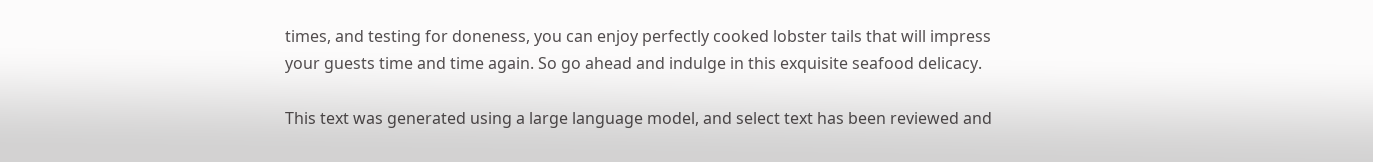times, and testing for doneness, you can enjoy perfectly cooked lobster tails that will impress your guests time and time again. So go ahead and indulge in this exquisite seafood delicacy.

This text was generated using a large language model, and select text has been reviewed and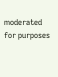moderated for purposes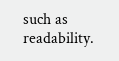such as readability.